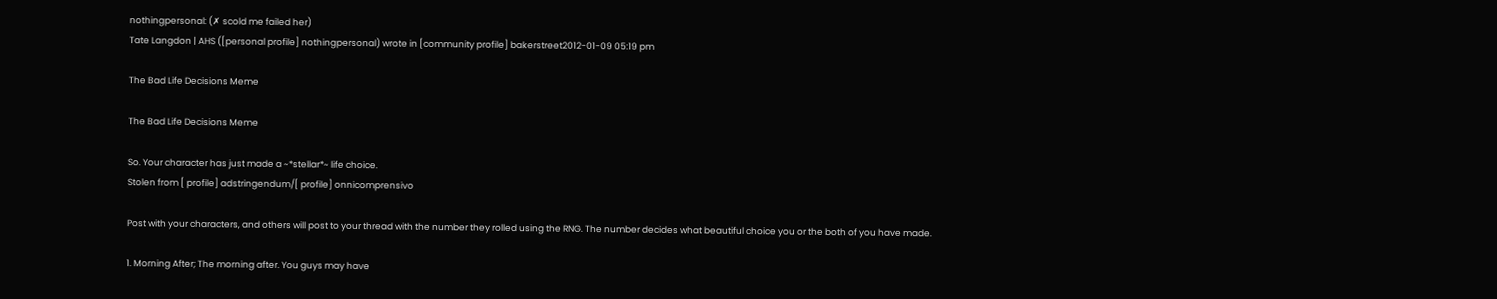nothingpersonal: (✗ scold me failed her)
Tate Langdon | AHS ([personal profile] nothingpersonal) wrote in [community profile] bakerstreet2012-01-09 05:19 pm

The Bad Life Decisions Meme

The Bad Life Decisions Meme

So. Your character has just made a ~*stellar*~ life choice.
Stolen from [ profile] adstringendum/[ profile] onnicomprensivo

Post with your characters, and others will post to your thread with the number they rolled using the RNG. The number decides what beautiful choice you or the both of you have made.

1. Morning After; The morning after. You guys may have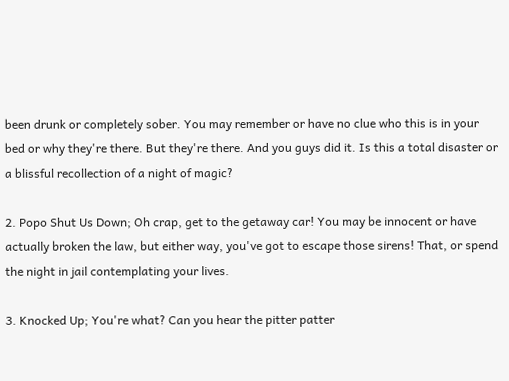been drunk or completely sober. You may remember or have no clue who this is in your bed or why they're there. But they're there. And you guys did it. Is this a total disaster or a blissful recollection of a night of magic?

2. Popo Shut Us Down; Oh crap, get to the getaway car! You may be innocent or have actually broken the law, but either way, you've got to escape those sirens! That, or spend the night in jail contemplating your lives.

3. Knocked Up; You're what? Can you hear the pitter patter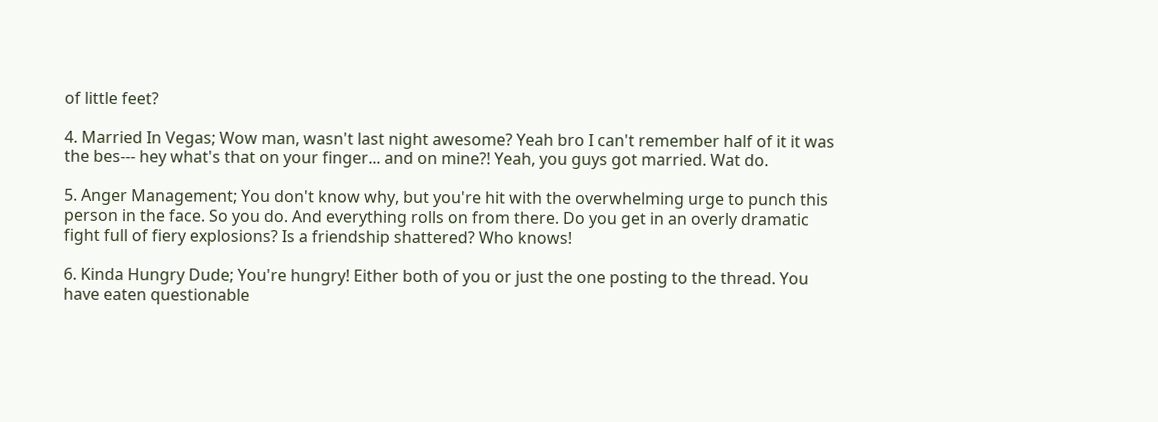of little feet?

4. Married In Vegas; Wow man, wasn't last night awesome? Yeah bro I can't remember half of it it was the bes--- hey what's that on your finger... and on mine?! Yeah, you guys got married. Wat do.

5. Anger Management; You don't know why, but you're hit with the overwhelming urge to punch this person in the face. So you do. And everything rolls on from there. Do you get in an overly dramatic fight full of fiery explosions? Is a friendship shattered? Who knows!

6. Kinda Hungry Dude; You're hungry! Either both of you or just the one posting to the thread. You have eaten questionable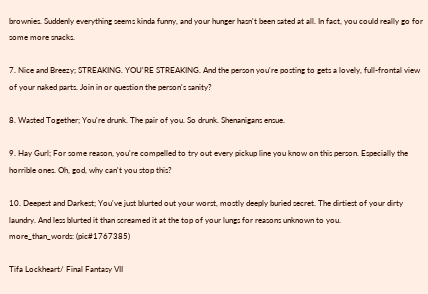brownies. Suddenly everything seems kinda funny, and your hunger hasn't been sated at all. In fact, you could really go for some more snacks.

7. Nice and Breezy; STREAKING. YOU'RE STREAKING. And the person you're posting to gets a lovely, full-frontal view of your naked parts. Join in or question the person's sanity?

8. Wasted Together; You're drunk. The pair of you. So drunk. Shenanigans ensue.

9. Hay Gurl; For some reason, you're compelled to try out every pickup line you know on this person. Especially the horrible ones. Oh, god, why can't you stop this?

10. Deepest and Darkest; You've just blurted out your worst, mostly deeply buried secret. The dirtiest of your dirty laundry. And less blurted it than screamed it at the top of your lungs for reasons unknown to you.
more_than_words: (pic#1767385)

Tifa Lockheart/ Final Fantasy VII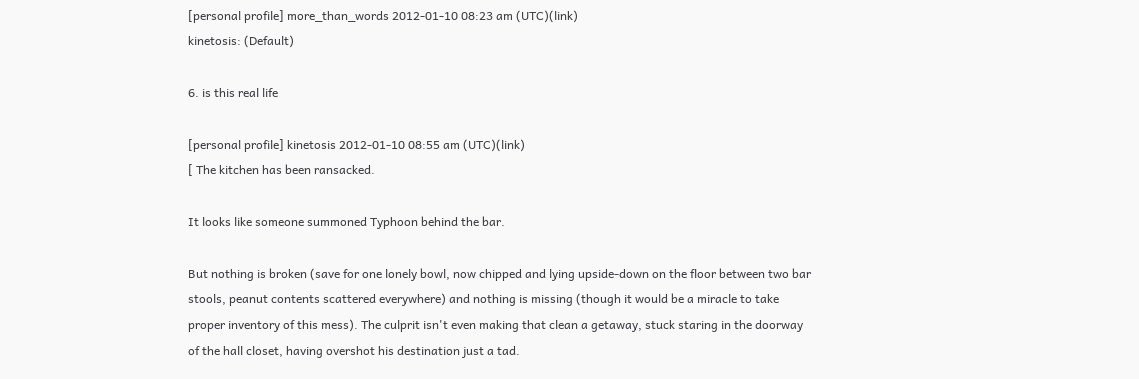[personal profile] more_than_words 2012-01-10 08:23 am (UTC)(link)
kinetosis: (Default)

6. is this real life

[personal profile] kinetosis 2012-01-10 08:55 am (UTC)(link)
[ The kitchen has been ransacked.

It looks like someone summoned Typhoon behind the bar.

But nothing is broken (save for one lonely bowl, now chipped and lying upside-down on the floor between two bar stools, peanut contents scattered everywhere) and nothing is missing (though it would be a miracle to take proper inventory of this mess). The culprit isn't even making that clean a getaway, stuck staring in the doorway of the hall closet, having overshot his destination just a tad.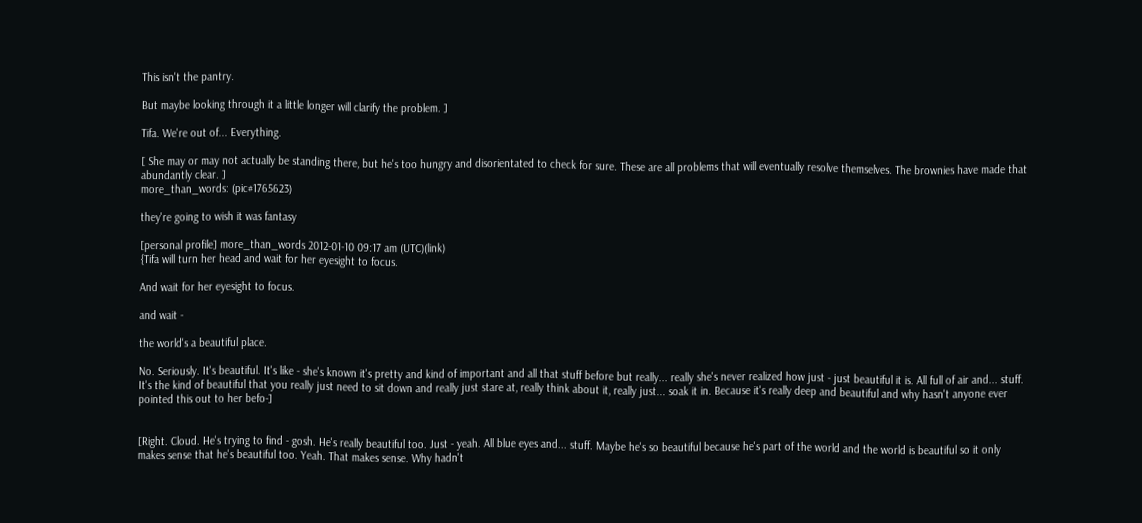This isn't the pantry.

But maybe looking through it a little longer will clarify the problem. ]

Tifa. We're out of... Everything.

[ She may or may not actually be standing there, but he's too hungry and disorientated to check for sure. These are all problems that will eventually resolve themselves. The brownies have made that abundantly clear. ]
more_than_words: (pic#1765623)

they're going to wish it was fantasy

[personal profile] more_than_words 2012-01-10 09:17 am (UTC)(link)
{Tifa will turn her head and wait for her eyesight to focus.

And wait for her eyesight to focus.

and wait -

the world's a beautiful place.

No. Seriously. It's beautiful. It's like - she's known it's pretty and kind of important and all that stuff before but really... really she's never realized how just - just beautiful it is. All full of air and... stuff. It's the kind of beautiful that you really just need to sit down and really just stare at, really think about it, really just... soak it in. Because it's really deep and beautiful and why hasn't anyone ever pointed this out to her befo-]


[Right. Cloud. He's trying to find - gosh. He's really beautiful too. Just - yeah. All blue eyes and... stuff. Maybe he's so beautiful because he's part of the world and the world is beautiful so it only makes sense that he's beautiful too. Yeah. That makes sense. Why hadn't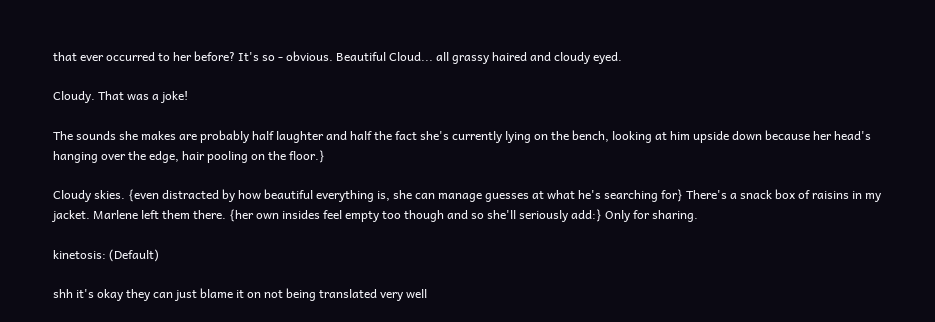that ever occurred to her before? It's so - obvious. Beautiful Cloud... all grassy haired and cloudy eyed.

Cloudy. That was a joke!

The sounds she makes are probably half laughter and half the fact she's currently lying on the bench, looking at him upside down because her head's hanging over the edge, hair pooling on the floor.}

Cloudy skies. {even distracted by how beautiful everything is, she can manage guesses at what he's searching for} There's a snack box of raisins in my jacket. Marlene left them there. {her own insides feel empty too though and so she'll seriously add:} Only for sharing.

kinetosis: (Default)

shh it's okay they can just blame it on not being translated very well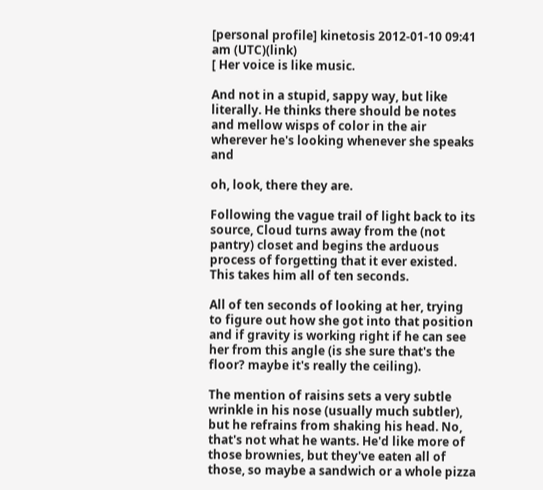[personal profile] kinetosis 2012-01-10 09:41 am (UTC)(link)
[ Her voice is like music.

And not in a stupid, sappy way, but like literally. He thinks there should be notes and mellow wisps of color in the air wherever he's looking whenever she speaks and

oh, look, there they are.

Following the vague trail of light back to its source, Cloud turns away from the (not pantry) closet and begins the arduous process of forgetting that it ever existed. This takes him all of ten seconds.

All of ten seconds of looking at her, trying to figure out how she got into that position and if gravity is working right if he can see her from this angle (is she sure that's the floor? maybe it's really the ceiling).

The mention of raisins sets a very subtle wrinkle in his nose (usually much subtler), but he refrains from shaking his head. No, that's not what he wants. He'd like more of those brownies, but they've eaten all of those, so maybe a sandwich or a whole pizza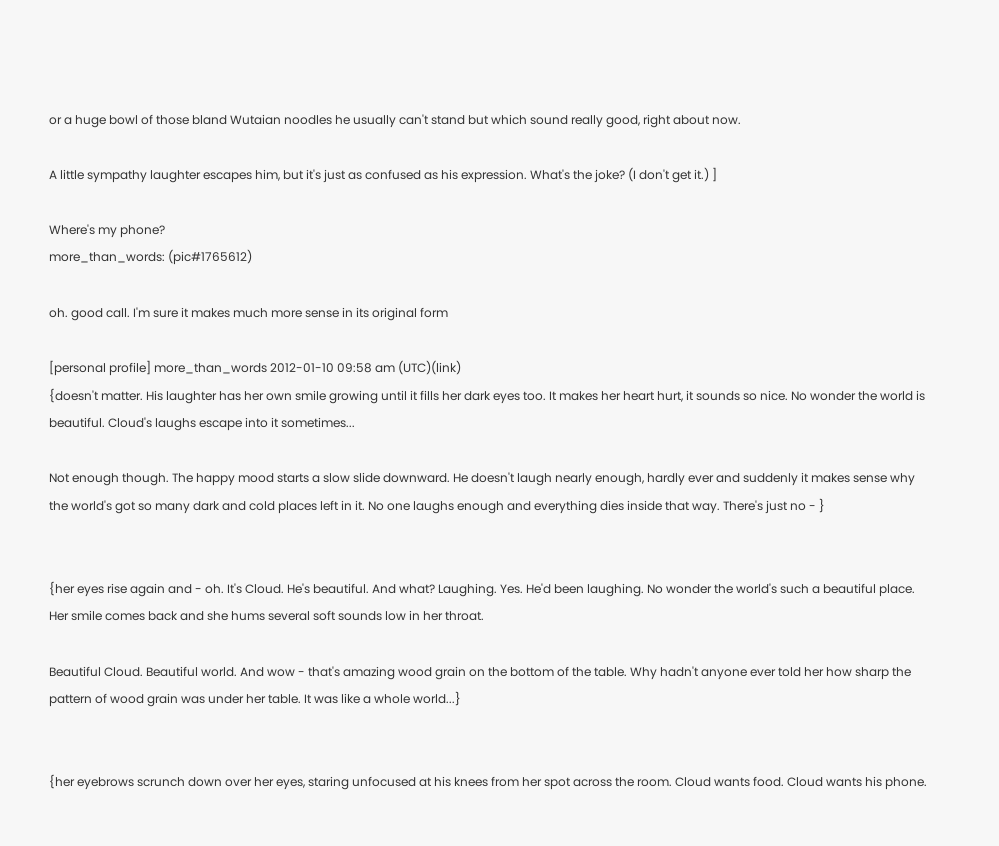or a huge bowl of those bland Wutaian noodles he usually can't stand but which sound really good, right about now.

A little sympathy laughter escapes him, but it's just as confused as his expression. What's the joke? (I don't get it.) ]

Where's my phone?
more_than_words: (pic#1765612)

oh. good call. I'm sure it makes much more sense in its original form

[personal profile] more_than_words 2012-01-10 09:58 am (UTC)(link)
{doesn't matter. His laughter has her own smile growing until it fills her dark eyes too. It makes her heart hurt, it sounds so nice. No wonder the world is beautiful. Cloud's laughs escape into it sometimes...

Not enough though. The happy mood starts a slow slide downward. He doesn't laugh nearly enough, hardly ever and suddenly it makes sense why the world's got so many dark and cold places left in it. No one laughs enough and everything dies inside that way. There's just no - }


{her eyes rise again and - oh. It's Cloud. He's beautiful. And what? Laughing. Yes. He'd been laughing. No wonder the world's such a beautiful place. Her smile comes back and she hums several soft sounds low in her throat.

Beautiful Cloud. Beautiful world. And wow - that's amazing wood grain on the bottom of the table. Why hadn't anyone ever told her how sharp the pattern of wood grain was under her table. It was like a whole world...}


{her eyebrows scrunch down over her eyes, staring unfocused at his knees from her spot across the room. Cloud wants food. Cloud wants his phone.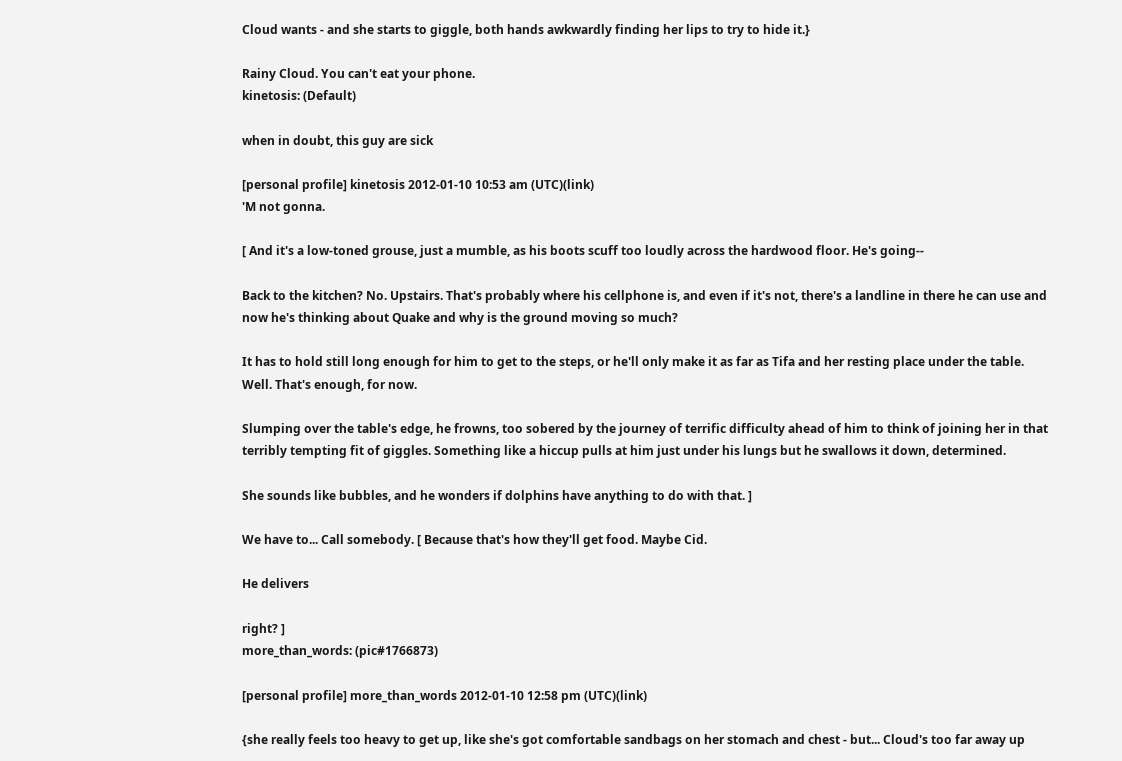Cloud wants - and she starts to giggle, both hands awkwardly finding her lips to try to hide it.}

Rainy Cloud. You can't eat your phone.
kinetosis: (Default)

when in doubt, this guy are sick

[personal profile] kinetosis 2012-01-10 10:53 am (UTC)(link)
'M not gonna.

[ And it's a low-toned grouse, just a mumble, as his boots scuff too loudly across the hardwood floor. He's going--

Back to the kitchen? No. Upstairs. That's probably where his cellphone is, and even if it's not, there's a landline in there he can use and now he's thinking about Quake and why is the ground moving so much?

It has to hold still long enough for him to get to the steps, or he'll only make it as far as Tifa and her resting place under the table. Well. That's enough, for now.

Slumping over the table's edge, he frowns, too sobered by the journey of terrific difficulty ahead of him to think of joining her in that terribly tempting fit of giggles. Something like a hiccup pulls at him just under his lungs but he swallows it down, determined.

She sounds like bubbles, and he wonders if dolphins have anything to do with that. ]

We have to... Call somebody. [ Because that's how they'll get food. Maybe Cid.

He delivers

right? ]
more_than_words: (pic#1766873)

[personal profile] more_than_words 2012-01-10 12:58 pm (UTC)(link)

{she really feels too heavy to get up, like she's got comfortable sandbags on her stomach and chest - but... Cloud's too far away up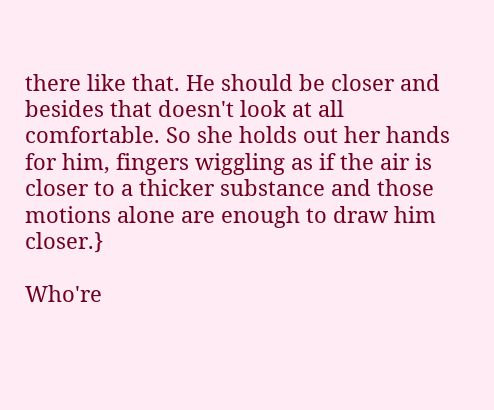there like that. He should be closer and besides that doesn't look at all comfortable. So she holds out her hands for him, fingers wiggling as if the air is closer to a thicker substance and those motions alone are enough to draw him closer.}

Who're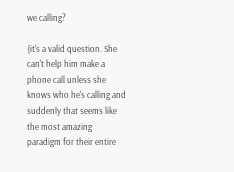we calling?

{it's a valid question. She can't help him make a phone call unless she knows who he's calling and suddenly that seems like the most amazing paradigm for their entire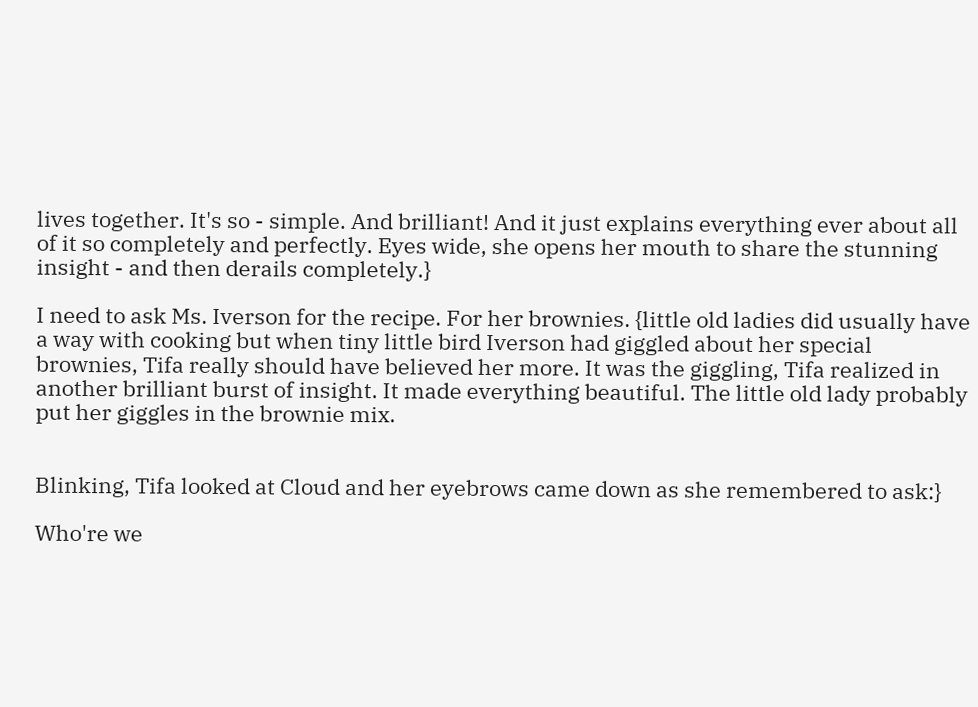lives together. It's so - simple. And brilliant! And it just explains everything ever about all of it so completely and perfectly. Eyes wide, she opens her mouth to share the stunning insight - and then derails completely.}

I need to ask Ms. Iverson for the recipe. For her brownies. {little old ladies did usually have a way with cooking but when tiny little bird Iverson had giggled about her special brownies, Tifa really should have believed her more. It was the giggling, Tifa realized in another brilliant burst of insight. It made everything beautiful. The little old lady probably put her giggles in the brownie mix.


Blinking, Tifa looked at Cloud and her eyebrows came down as she remembered to ask:}

Who're we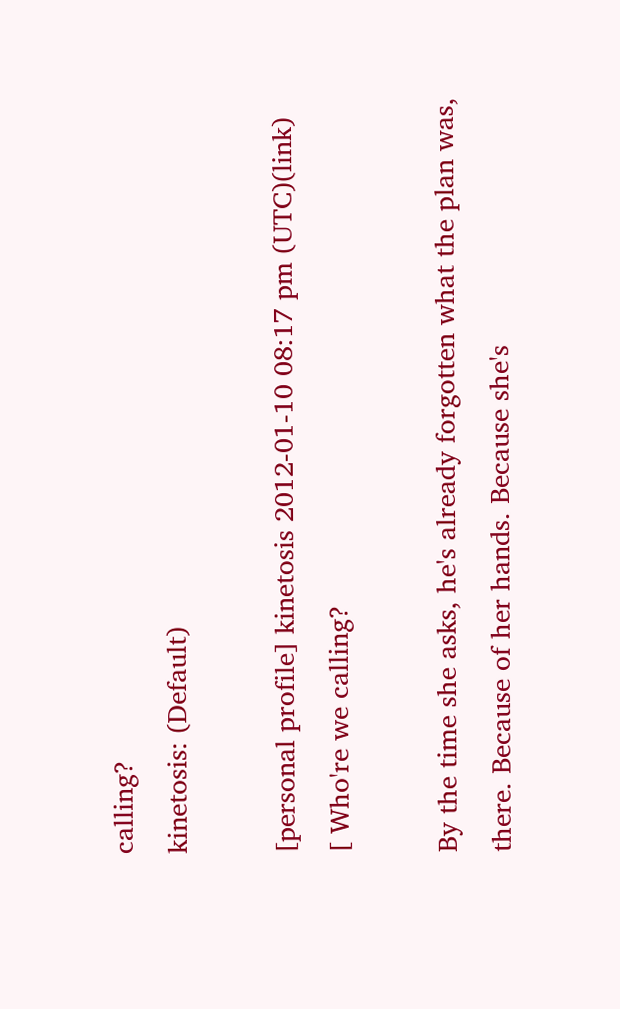calling?
kinetosis: (Default)

[personal profile] kinetosis 2012-01-10 08:17 pm (UTC)(link)
[ Who're we calling?

By the time she asks, he's already forgotten what the plan was, there. Because of her hands. Because she's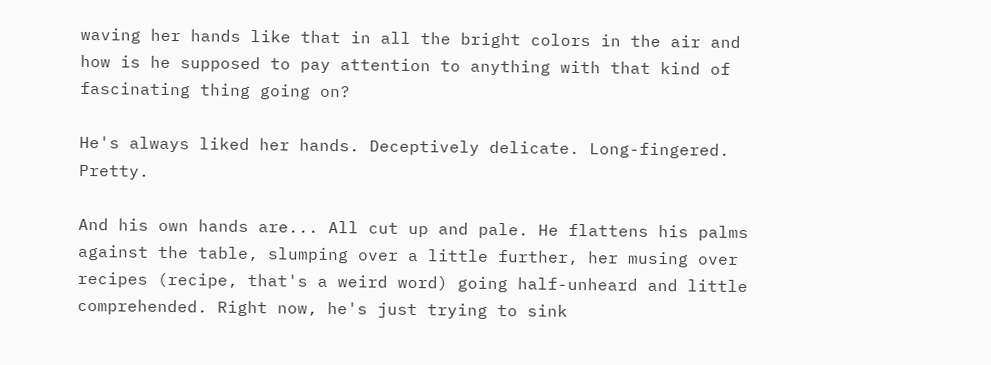waving her hands like that in all the bright colors in the air and how is he supposed to pay attention to anything with that kind of fascinating thing going on?

He's always liked her hands. Deceptively delicate. Long-fingered. Pretty.

And his own hands are... All cut up and pale. He flattens his palms against the table, slumping over a little further, her musing over recipes (recipe, that's a weird word) going half-unheard and little comprehended. Right now, he's just trying to sink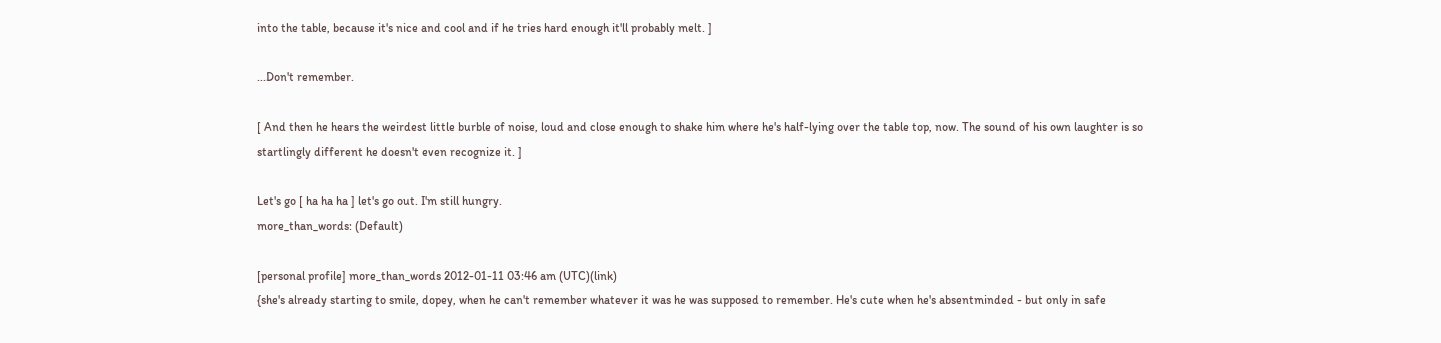into the table, because it's nice and cool and if he tries hard enough it'll probably melt. ]

...Don't remember.

[ And then he hears the weirdest little burble of noise, loud and close enough to shake him where he's half-lying over the table top, now. The sound of his own laughter is so startlingly different he doesn't even recognize it. ]

Let's go [ ha ha ha ] let's go out. I'm still hungry.
more_than_words: (Default)

[personal profile] more_than_words 2012-01-11 03:46 am (UTC)(link)
{she's already starting to smile, dopey, when he can't remember whatever it was he was supposed to remember. He's cute when he's absentminded - but only in safe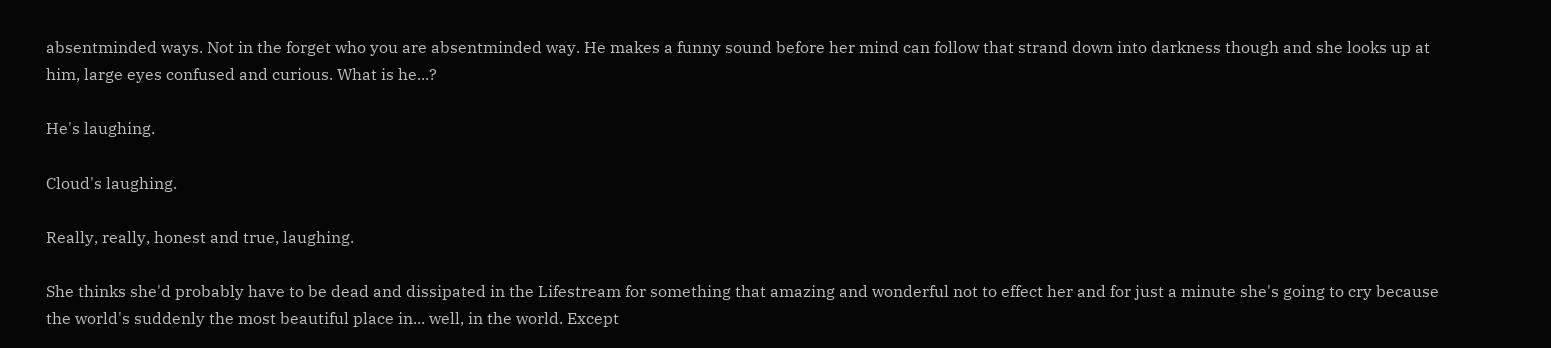absentminded ways. Not in the forget who you are absentminded way. He makes a funny sound before her mind can follow that strand down into darkness though and she looks up at him, large eyes confused and curious. What is he...?

He's laughing.

Cloud's laughing.

Really, really, honest and true, laughing.

She thinks she'd probably have to be dead and dissipated in the Lifestream for something that amazing and wonderful not to effect her and for just a minute she's going to cry because the world's suddenly the most beautiful place in... well, in the world. Except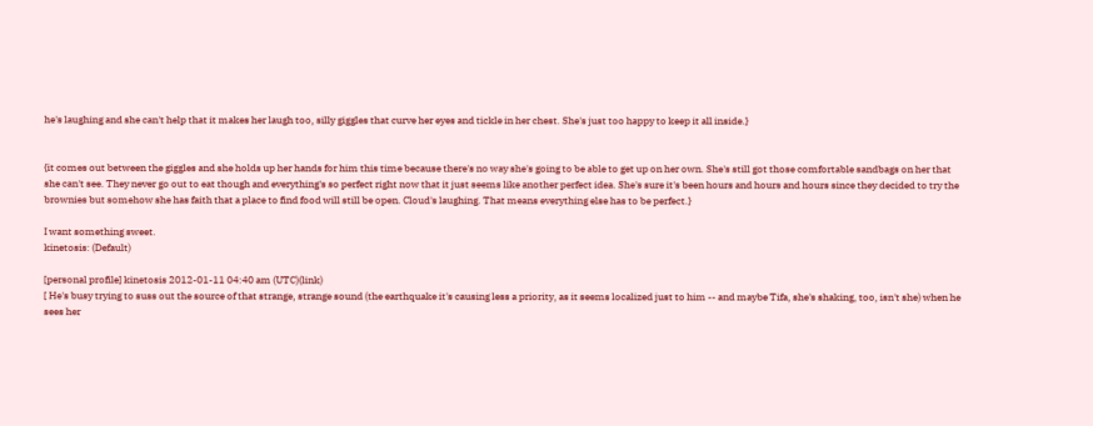he's laughing and she can't help that it makes her laugh too, silly giggles that curve her eyes and tickle in her chest. She's just too happy to keep it all inside.}


{it comes out between the giggles and she holds up her hands for him this time because there's no way she's going to be able to get up on her own. She's still got those comfortable sandbags on her that she can't see. They never go out to eat though and everything's so perfect right now that it just seems like another perfect idea. She's sure it's been hours and hours and hours since they decided to try the brownies but somehow she has faith that a place to find food will still be open. Cloud's laughing. That means everything else has to be perfect.}

I want something sweet.
kinetosis: (Default)

[personal profile] kinetosis 2012-01-11 04:40 am (UTC)(link)
[ He's busy trying to suss out the source of that strange, strange sound (the earthquake it's causing less a priority, as it seems localized just to him -- and maybe Tifa, she's shaking, too, isn't she) when he sees her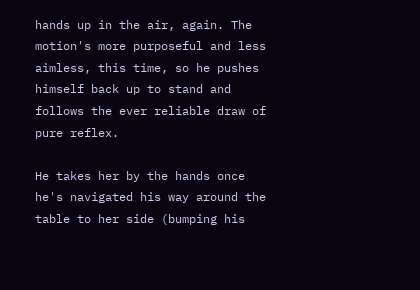hands up in the air, again. The motion's more purposeful and less aimless, this time, so he pushes himself back up to stand and follows the ever reliable draw of pure reflex.

He takes her by the hands once he's navigated his way around the table to her side (bumping his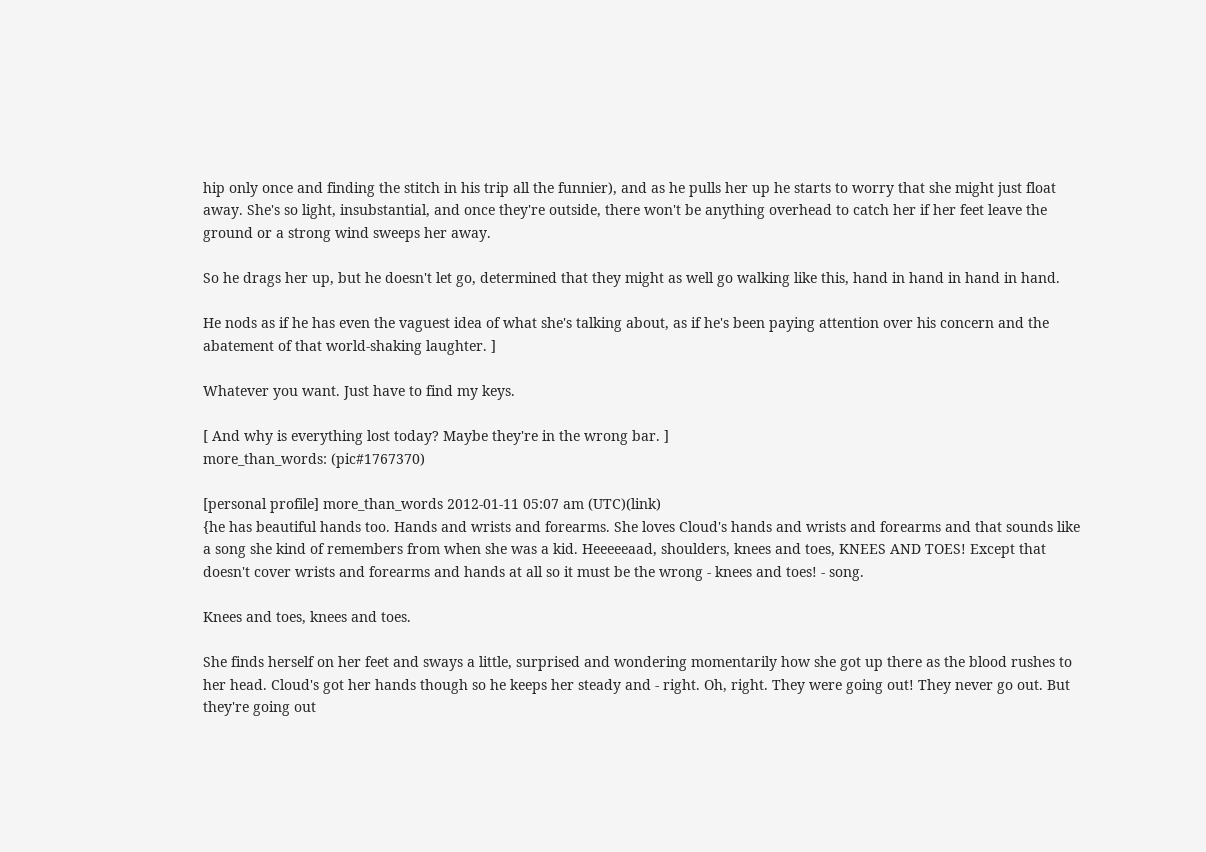hip only once and finding the stitch in his trip all the funnier), and as he pulls her up he starts to worry that she might just float away. She's so light, insubstantial, and once they're outside, there won't be anything overhead to catch her if her feet leave the ground or a strong wind sweeps her away.

So he drags her up, but he doesn't let go, determined that they might as well go walking like this, hand in hand in hand in hand.

He nods as if he has even the vaguest idea of what she's talking about, as if he's been paying attention over his concern and the abatement of that world-shaking laughter. ]

Whatever you want. Just have to find my keys.

[ And why is everything lost today? Maybe they're in the wrong bar. ]
more_than_words: (pic#1767370)

[personal profile] more_than_words 2012-01-11 05:07 am (UTC)(link)
{he has beautiful hands too. Hands and wrists and forearms. She loves Cloud's hands and wrists and forearms and that sounds like a song she kind of remembers from when she was a kid. Heeeeeaad, shoulders, knees and toes, KNEES AND TOES! Except that doesn't cover wrists and forearms and hands at all so it must be the wrong - knees and toes! - song.

Knees and toes, knees and toes.

She finds herself on her feet and sways a little, surprised and wondering momentarily how she got up there as the blood rushes to her head. Cloud's got her hands though so he keeps her steady and - right. Oh, right. They were going out! They never go out. But they're going out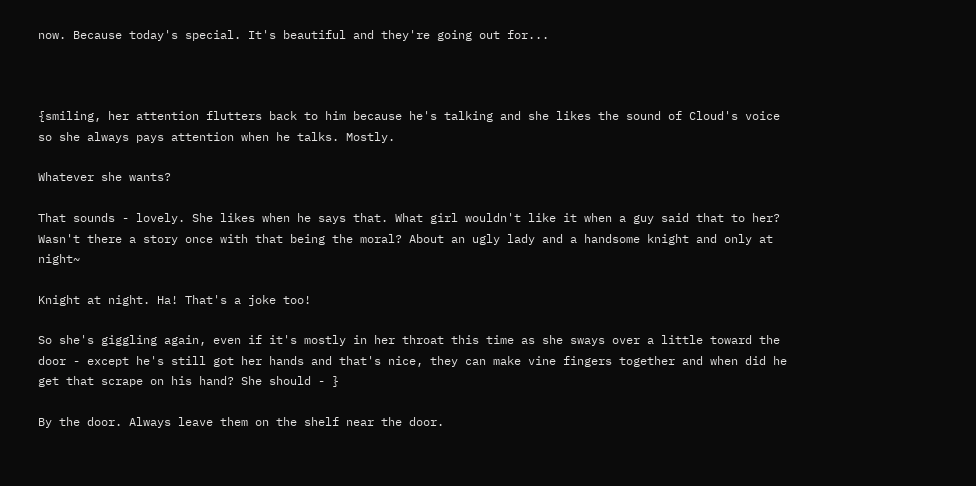now. Because today's special. It's beautiful and they're going out for...



{smiling, her attention flutters back to him because he's talking and she likes the sound of Cloud's voice so she always pays attention when he talks. Mostly.

Whatever she wants?

That sounds - lovely. She likes when he says that. What girl wouldn't like it when a guy said that to her? Wasn't there a story once with that being the moral? About an ugly lady and a handsome knight and only at night~

Knight at night. Ha! That's a joke too!

So she's giggling again, even if it's mostly in her throat this time as she sways over a little toward the door - except he's still got her hands and that's nice, they can make vine fingers together and when did he get that scrape on his hand? She should - }

By the door. Always leave them on the shelf near the door.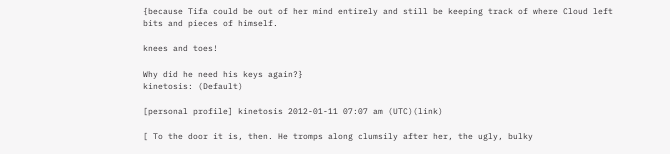{because Tifa could be out of her mind entirely and still be keeping track of where Cloud left bits and pieces of himself.

knees and toes!

Why did he need his keys again?}
kinetosis: (Default)

[personal profile] kinetosis 2012-01-11 07:07 am (UTC)(link)

[ To the door it is, then. He tromps along clumsily after her, the ugly, bulky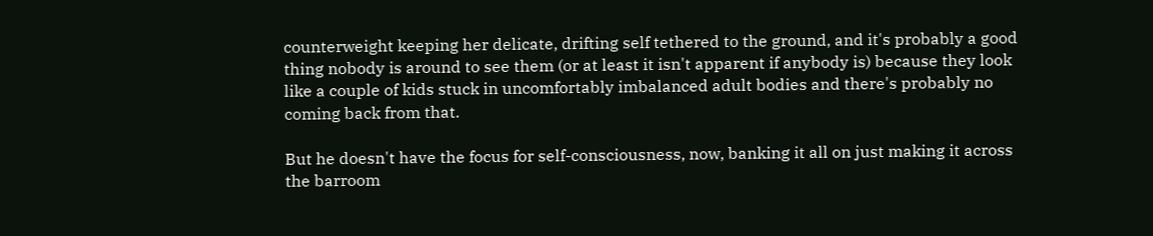counterweight keeping her delicate, drifting self tethered to the ground, and it's probably a good thing nobody is around to see them (or at least it isn't apparent if anybody is) because they look like a couple of kids stuck in uncomfortably imbalanced adult bodies and there's probably no coming back from that.

But he doesn't have the focus for self-consciousness, now, banking it all on just making it across the barroom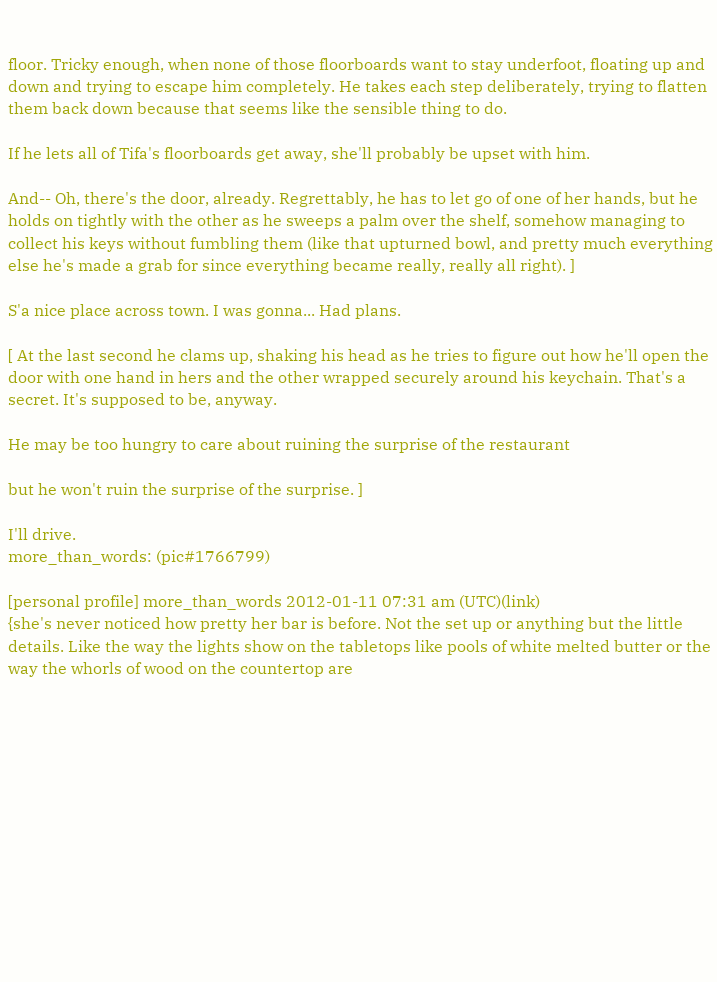floor. Tricky enough, when none of those floorboards want to stay underfoot, floating up and down and trying to escape him completely. He takes each step deliberately, trying to flatten them back down because that seems like the sensible thing to do.

If he lets all of Tifa's floorboards get away, she'll probably be upset with him.

And-- Oh, there's the door, already. Regrettably, he has to let go of one of her hands, but he holds on tightly with the other as he sweeps a palm over the shelf, somehow managing to collect his keys without fumbling them (like that upturned bowl, and pretty much everything else he's made a grab for since everything became really, really all right). ]

S'a nice place across town. I was gonna... Had plans.

[ At the last second he clams up, shaking his head as he tries to figure out how he'll open the door with one hand in hers and the other wrapped securely around his keychain. That's a secret. It's supposed to be, anyway.

He may be too hungry to care about ruining the surprise of the restaurant

but he won't ruin the surprise of the surprise. ]

I'll drive.
more_than_words: (pic#1766799)

[personal profile] more_than_words 2012-01-11 07:31 am (UTC)(link)
{she's never noticed how pretty her bar is before. Not the set up or anything but the little details. Like the way the lights show on the tabletops like pools of white melted butter or the way the whorls of wood on the countertop are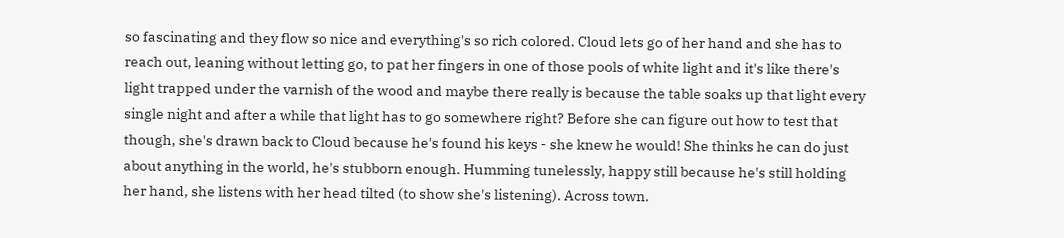so fascinating and they flow so nice and everything's so rich colored. Cloud lets go of her hand and she has to reach out, leaning without letting go, to pat her fingers in one of those pools of white light and it's like there's light trapped under the varnish of the wood and maybe there really is because the table soaks up that light every single night and after a while that light has to go somewhere right? Before she can figure out how to test that though, she's drawn back to Cloud because he's found his keys - she knew he would! She thinks he can do just about anything in the world, he's stubborn enough. Humming tunelessly, happy still because he's still holding her hand, she listens with her head tilted (to show she's listening). Across town.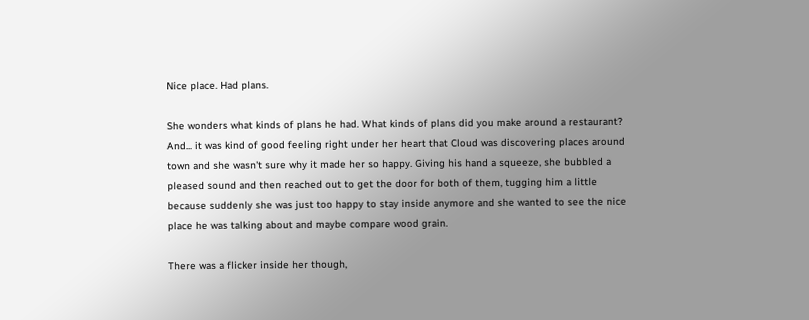Nice place. Had plans.

She wonders what kinds of plans he had. What kinds of plans did you make around a restaurant? And... it was kind of good feeling right under her heart that Cloud was discovering places around town and she wasn't sure why it made her so happy. Giving his hand a squeeze, she bubbled a pleased sound and then reached out to get the door for both of them, tugging him a little because suddenly she was just too happy to stay inside anymore and she wanted to see the nice place he was talking about and maybe compare wood grain.

There was a flicker inside her though,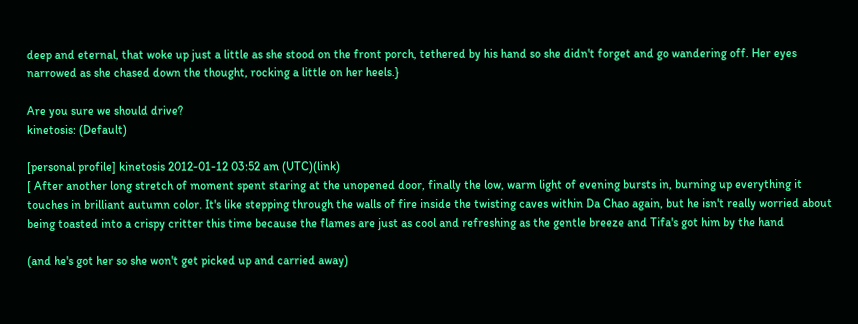deep and eternal, that woke up just a little as she stood on the front porch, tethered by his hand so she didn't forget and go wandering off. Her eyes narrowed as she chased down the thought, rocking a little on her heels.}

Are you sure we should drive?
kinetosis: (Default)

[personal profile] kinetosis 2012-01-12 03:52 am (UTC)(link)
[ After another long stretch of moment spent staring at the unopened door, finally the low, warm light of evening bursts in, burning up everything it touches in brilliant autumn color. It's like stepping through the walls of fire inside the twisting caves within Da Chao again, but he isn't really worried about being toasted into a crispy critter this time because the flames are just as cool and refreshing as the gentle breeze and Tifa's got him by the hand

(and he's got her so she won't get picked up and carried away)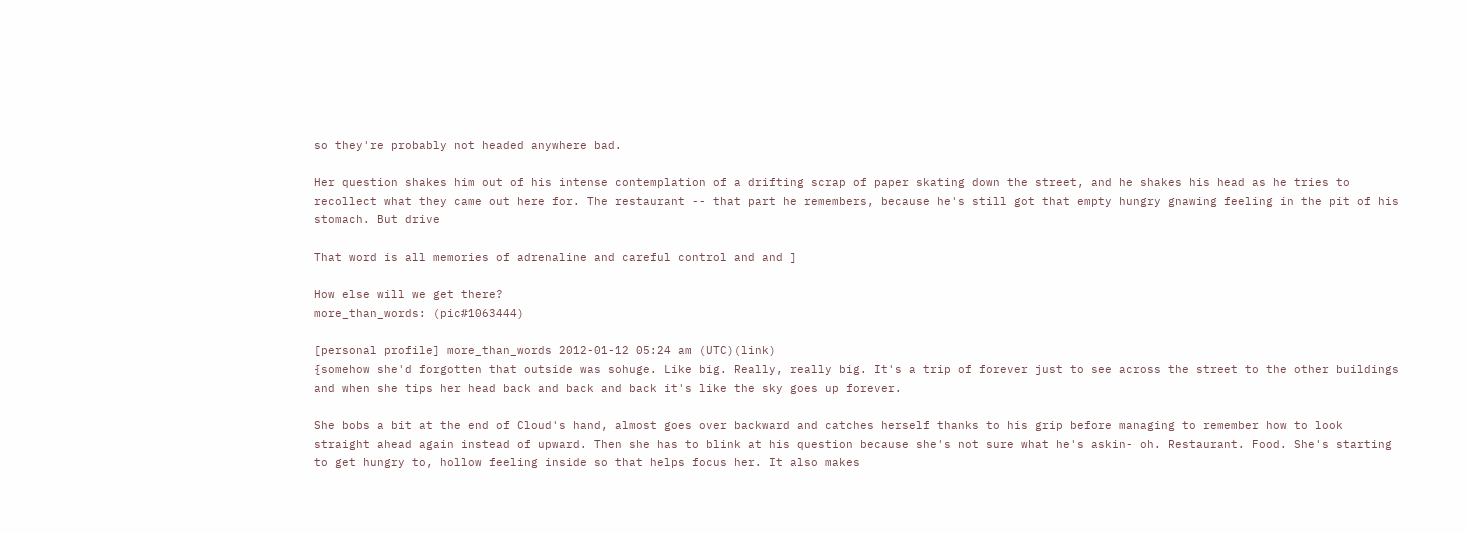so they're probably not headed anywhere bad.

Her question shakes him out of his intense contemplation of a drifting scrap of paper skating down the street, and he shakes his head as he tries to recollect what they came out here for. The restaurant -- that part he remembers, because he's still got that empty hungry gnawing feeling in the pit of his stomach. But drive

That word is all memories of adrenaline and careful control and and ]

How else will we get there?
more_than_words: (pic#1063444)

[personal profile] more_than_words 2012-01-12 05:24 am (UTC)(link)
{somehow she'd forgotten that outside was sohuge. Like big. Really, really big. It's a trip of forever just to see across the street to the other buildings and when she tips her head back and back and back it's like the sky goes up forever.

She bobs a bit at the end of Cloud's hand, almost goes over backward and catches herself thanks to his grip before managing to remember how to look straight ahead again instead of upward. Then she has to blink at his question because she's not sure what he's askin- oh. Restaurant. Food. She's starting to get hungry to, hollow feeling inside so that helps focus her. It also makes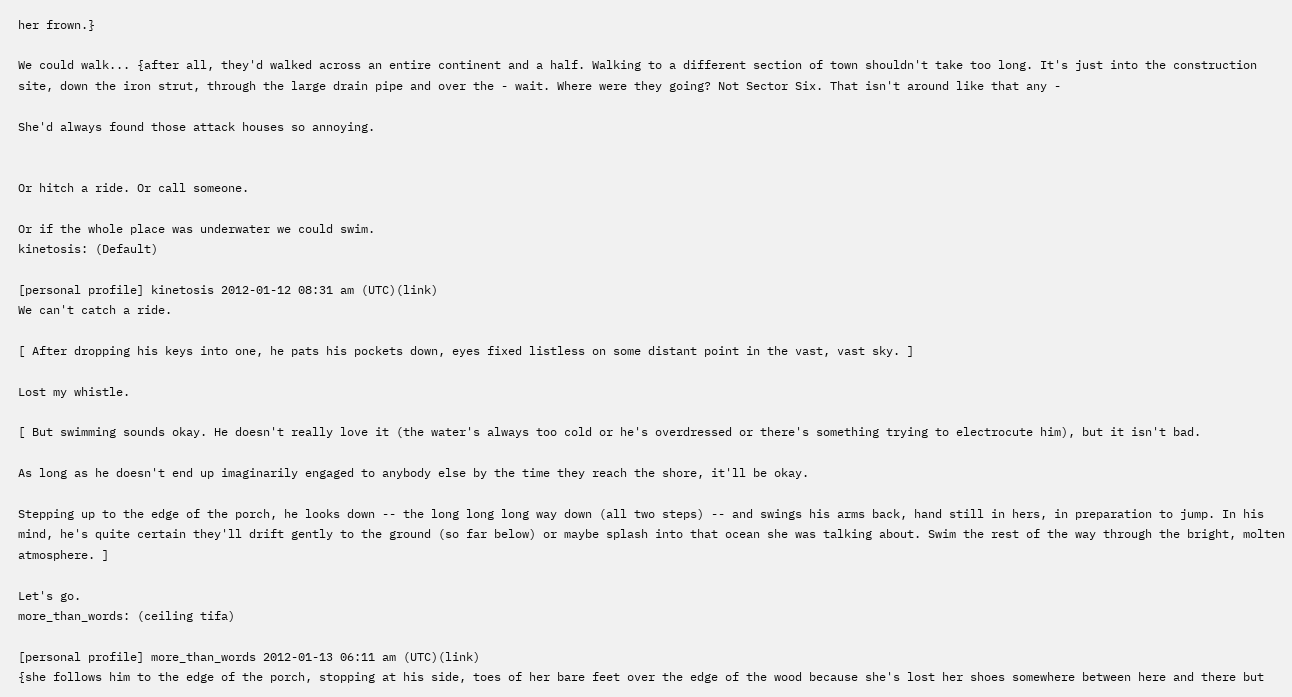her frown.}

We could walk... {after all, they'd walked across an entire continent and a half. Walking to a different section of town shouldn't take too long. It's just into the construction site, down the iron strut, through the large drain pipe and over the - wait. Where were they going? Not Sector Six. That isn't around like that any -

She'd always found those attack houses so annoying.


Or hitch a ride. Or call someone.

Or if the whole place was underwater we could swim.
kinetosis: (Default)

[personal profile] kinetosis 2012-01-12 08:31 am (UTC)(link)
We can't catch a ride.

[ After dropping his keys into one, he pats his pockets down, eyes fixed listless on some distant point in the vast, vast sky. ]

Lost my whistle.

[ But swimming sounds okay. He doesn't really love it (the water's always too cold or he's overdressed or there's something trying to electrocute him), but it isn't bad.

As long as he doesn't end up imaginarily engaged to anybody else by the time they reach the shore, it'll be okay.

Stepping up to the edge of the porch, he looks down -- the long long long way down (all two steps) -- and swings his arms back, hand still in hers, in preparation to jump. In his mind, he's quite certain they'll drift gently to the ground (so far below) or maybe splash into that ocean she was talking about. Swim the rest of the way through the bright, molten atmosphere. ]

Let's go.
more_than_words: (ceiling tifa)

[personal profile] more_than_words 2012-01-13 06:11 am (UTC)(link)
{she follows him to the edge of the porch, stopping at his side, toes of her bare feet over the edge of the wood because she's lost her shoes somewhere between here and there but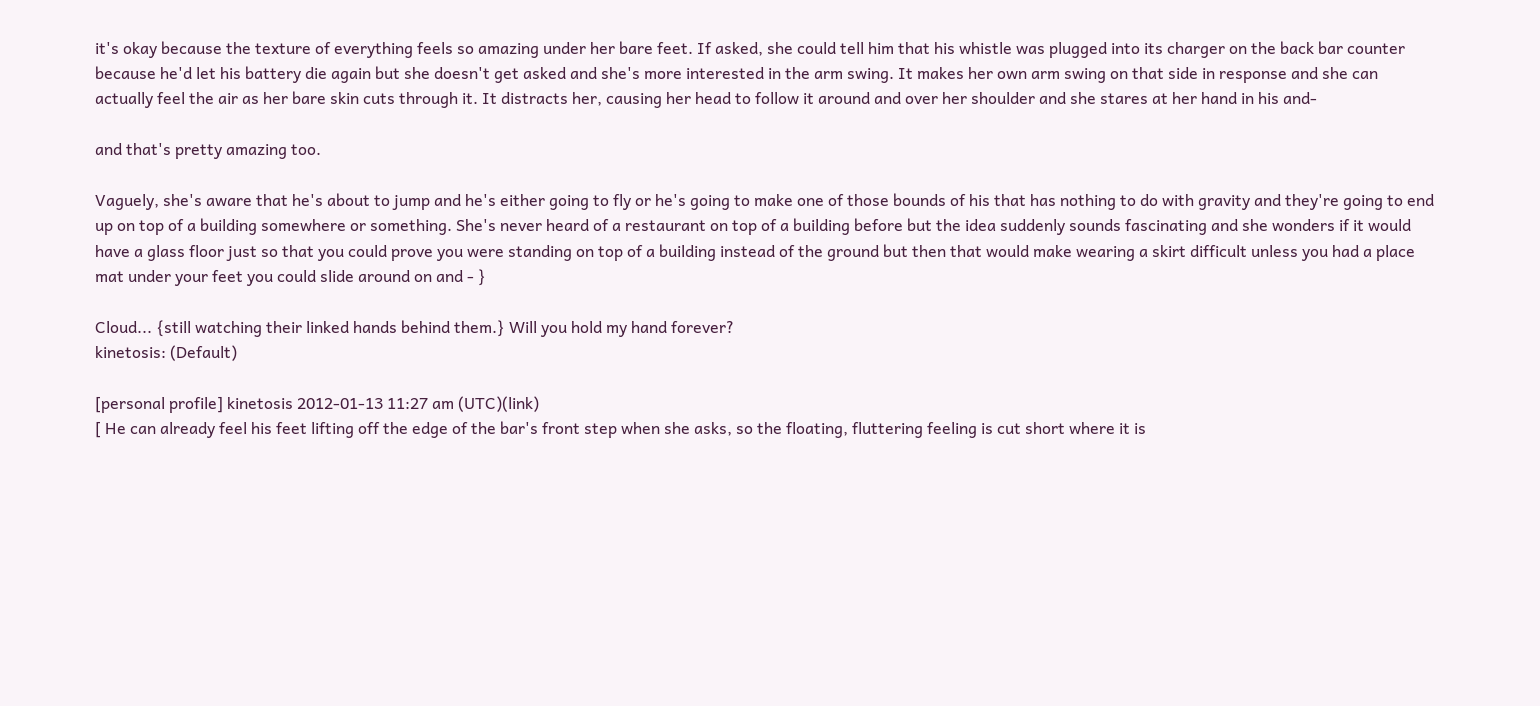it's okay because the texture of everything feels so amazing under her bare feet. If asked, she could tell him that his whistle was plugged into its charger on the back bar counter because he'd let his battery die again but she doesn't get asked and she's more interested in the arm swing. It makes her own arm swing on that side in response and she can actually feel the air as her bare skin cuts through it. It distracts her, causing her head to follow it around and over her shoulder and she stares at her hand in his and-

and that's pretty amazing too.

Vaguely, she's aware that he's about to jump and he's either going to fly or he's going to make one of those bounds of his that has nothing to do with gravity and they're going to end up on top of a building somewhere or something. She's never heard of a restaurant on top of a building before but the idea suddenly sounds fascinating and she wonders if it would have a glass floor just so that you could prove you were standing on top of a building instead of the ground but then that would make wearing a skirt difficult unless you had a place mat under your feet you could slide around on and - }

Cloud... {still watching their linked hands behind them.} Will you hold my hand forever?
kinetosis: (Default)

[personal profile] kinetosis 2012-01-13 11:27 am (UTC)(link)
[ He can already feel his feet lifting off the edge of the bar's front step when she asks, so the floating, fluttering feeling is cut short where it is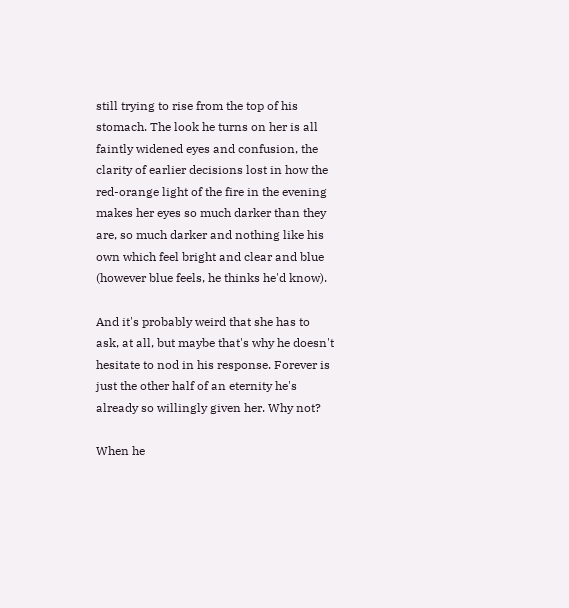still trying to rise from the top of his stomach. The look he turns on her is all faintly widened eyes and confusion, the clarity of earlier decisions lost in how the red-orange light of the fire in the evening makes her eyes so much darker than they are, so much darker and nothing like his own which feel bright and clear and blue (however blue feels, he thinks he'd know).

And it's probably weird that she has to ask, at all, but maybe that's why he doesn't hesitate to nod in his response. Forever is just the other half of an eternity he's already so willingly given her. Why not?

When he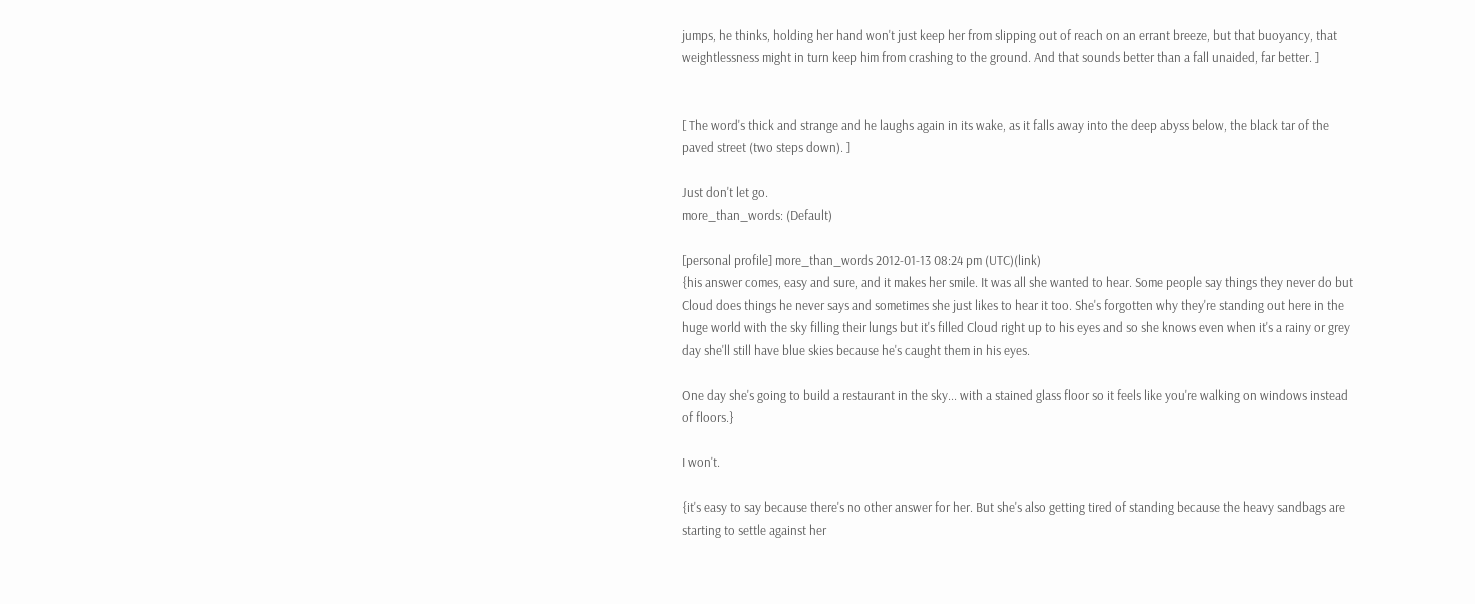jumps, he thinks, holding her hand won't just keep her from slipping out of reach on an errant breeze, but that buoyancy, that weightlessness might in turn keep him from crashing to the ground. And that sounds better than a fall unaided, far better. ]


[ The word's thick and strange and he laughs again in its wake, as it falls away into the deep abyss below, the black tar of the paved street (two steps down). ]

Just don't let go.
more_than_words: (Default)

[personal profile] more_than_words 2012-01-13 08:24 pm (UTC)(link)
{his answer comes, easy and sure, and it makes her smile. It was all she wanted to hear. Some people say things they never do but Cloud does things he never says and sometimes she just likes to hear it too. She's forgotten why they're standing out here in the huge world with the sky filling their lungs but it's filled Cloud right up to his eyes and so she knows even when it's a rainy or grey day she'll still have blue skies because he's caught them in his eyes.

One day she's going to build a restaurant in the sky... with a stained glass floor so it feels like you're walking on windows instead of floors.}

I won't.

{it's easy to say because there's no other answer for her. But she's also getting tired of standing because the heavy sandbags are starting to settle against her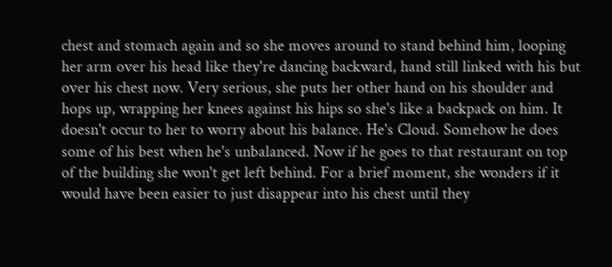chest and stomach again and so she moves around to stand behind him, looping her arm over his head like they're dancing backward, hand still linked with his but over his chest now. Very serious, she puts her other hand on his shoulder and hops up, wrapping her knees against his hips so she's like a backpack on him. It doesn't occur to her to worry about his balance. He's Cloud. Somehow he does some of his best when he's unbalanced. Now if he goes to that restaurant on top of the building she won't get left behind. For a brief moment, she wonders if it would have been easier to just disappear into his chest until they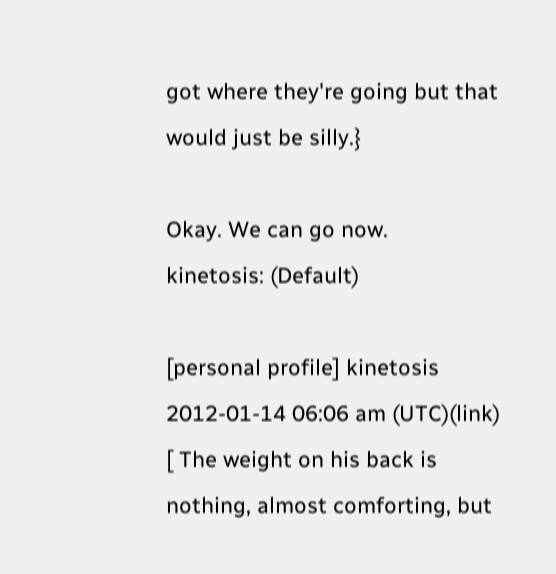got where they're going but that would just be silly.}

Okay. We can go now.
kinetosis: (Default)

[personal profile] kinetosis 2012-01-14 06:06 am (UTC)(link)
[ The weight on his back is nothing, almost comforting, but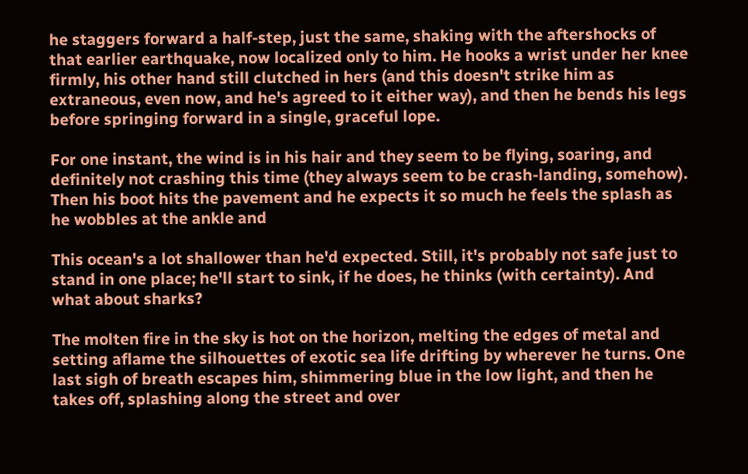he staggers forward a half-step, just the same, shaking with the aftershocks of that earlier earthquake, now localized only to him. He hooks a wrist under her knee firmly, his other hand still clutched in hers (and this doesn't strike him as extraneous, even now, and he's agreed to it either way), and then he bends his legs before springing forward in a single, graceful lope.

For one instant, the wind is in his hair and they seem to be flying, soaring, and definitely not crashing this time (they always seem to be crash-landing, somehow). Then his boot hits the pavement and he expects it so much he feels the splash as he wobbles at the ankle and

This ocean's a lot shallower than he'd expected. Still, it's probably not safe just to stand in one place; he'll start to sink, if he does, he thinks (with certainty). And what about sharks?

The molten fire in the sky is hot on the horizon, melting the edges of metal and setting aflame the silhouettes of exotic sea life drifting by wherever he turns. One last sigh of breath escapes him, shimmering blue in the low light, and then he takes off, splashing along the street and over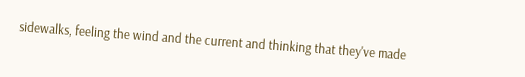sidewalks, feeling the wind and the current and thinking that they've made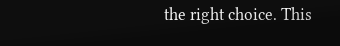the right choice. This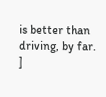is better than driving, by far. ]